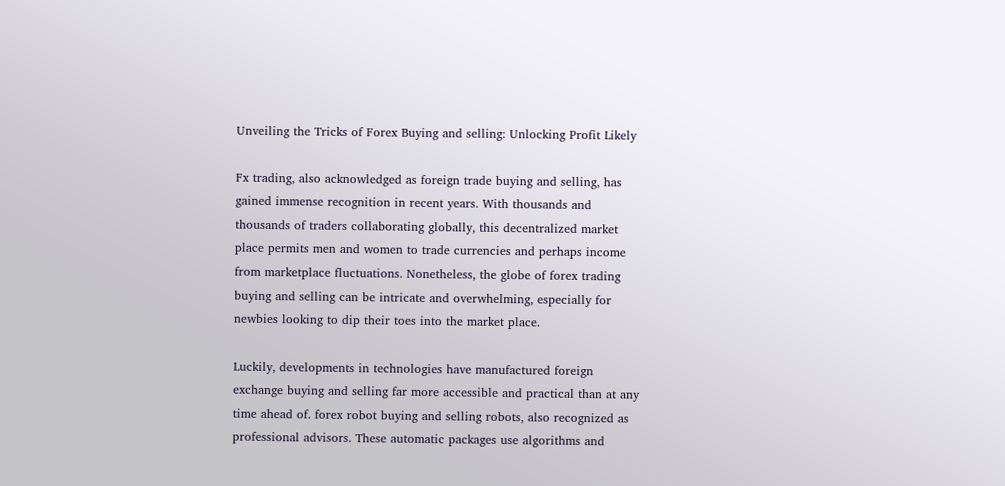Unveiling the Tricks of Forex Buying and selling: Unlocking Profit Likely

Fx trading, also acknowledged as foreign trade buying and selling, has gained immense recognition in recent years. With thousands and thousands of traders collaborating globally, this decentralized market place permits men and women to trade currencies and perhaps income from marketplace fluctuations. Nonetheless, the globe of forex trading buying and selling can be intricate and overwhelming, especially for newbies looking to dip their toes into the market place.

Luckily, developments in technologies have manufactured foreign exchange buying and selling far more accessible and practical than at any time ahead of. forex robot buying and selling robots, also recognized as professional advisors. These automatic packages use algorithms and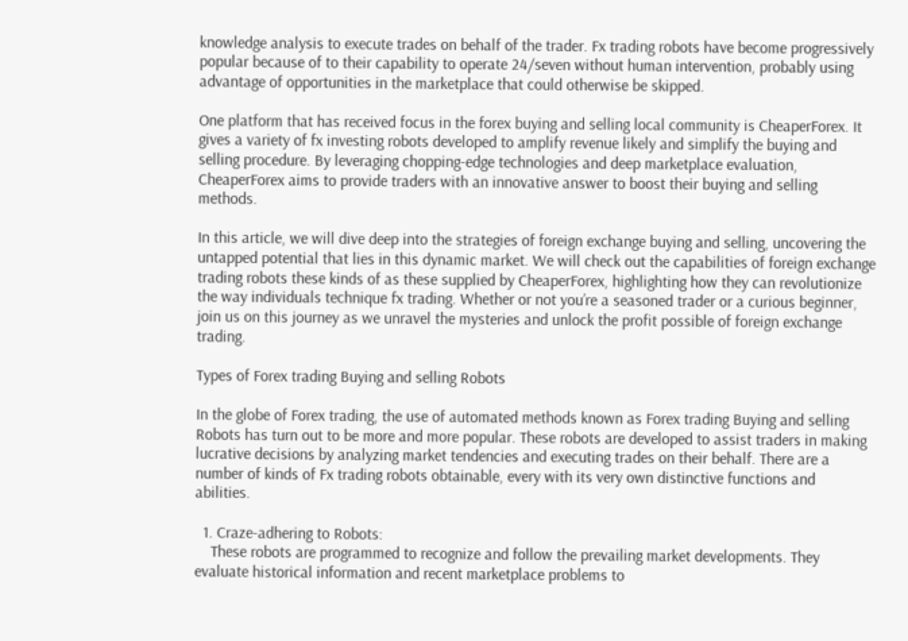knowledge analysis to execute trades on behalf of the trader. Fx trading robots have become progressively popular because of to their capability to operate 24/seven without human intervention, probably using advantage of opportunities in the marketplace that could otherwise be skipped.

One platform that has received focus in the forex buying and selling local community is CheaperForex. It gives a variety of fx investing robots developed to amplify revenue likely and simplify the buying and selling procedure. By leveraging chopping-edge technologies and deep marketplace evaluation, CheaperForex aims to provide traders with an innovative answer to boost their buying and selling methods.

In this article, we will dive deep into the strategies of foreign exchange buying and selling, uncovering the untapped potential that lies in this dynamic market. We will check out the capabilities of foreign exchange trading robots these kinds of as these supplied by CheaperForex, highlighting how they can revolutionize the way individuals technique fx trading. Whether or not you’re a seasoned trader or a curious beginner, join us on this journey as we unravel the mysteries and unlock the profit possible of foreign exchange trading.

Types of Forex trading Buying and selling Robots

In the globe of Forex trading, the use of automated methods known as Forex trading Buying and selling Robots has turn out to be more and more popular. These robots are developed to assist traders in making lucrative decisions by analyzing market tendencies and executing trades on their behalf. There are a number of kinds of Fx trading robots obtainable, every with its very own distinctive functions and abilities.

  1. Craze-adhering to Robots:
    These robots are programmed to recognize and follow the prevailing market developments. They evaluate historical information and recent marketplace problems to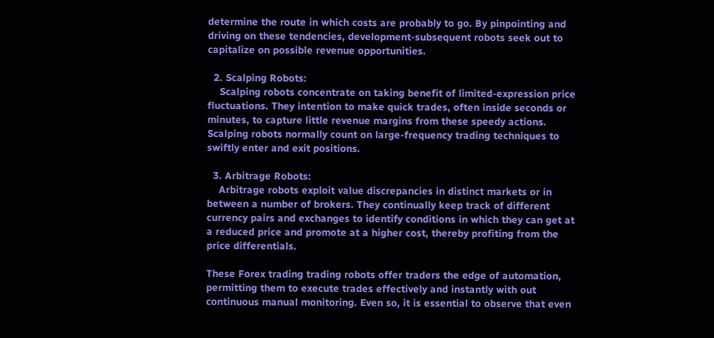determine the route in which costs are probably to go. By pinpointing and driving on these tendencies, development-subsequent robots seek out to capitalize on possible revenue opportunities.

  2. Scalping Robots:
    Scalping robots concentrate on taking benefit of limited-expression price fluctuations. They intention to make quick trades, often inside seconds or minutes, to capture little revenue margins from these speedy actions. Scalping robots normally count on large-frequency trading techniques to swiftly enter and exit positions.

  3. Arbitrage Robots:
    Arbitrage robots exploit value discrepancies in distinct markets or in between a number of brokers. They continually keep track of different currency pairs and exchanges to identify conditions in which they can get at a reduced price and promote at a higher cost, thereby profiting from the price differentials.

These Forex trading trading robots offer traders the edge of automation, permitting them to execute trades effectively and instantly with out continuous manual monitoring. Even so, it is essential to observe that even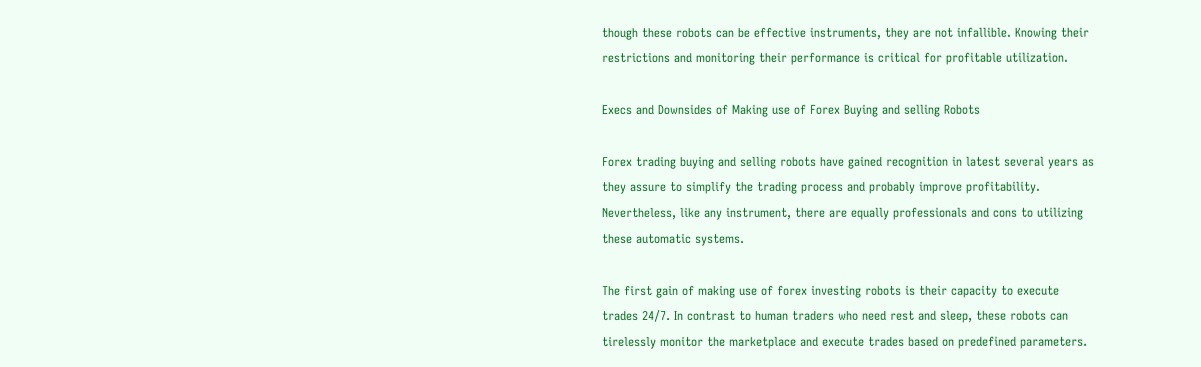though these robots can be effective instruments, they are not infallible. Knowing their restrictions and monitoring their performance is critical for profitable utilization.

Execs and Downsides of Making use of Forex Buying and selling Robots

Forex trading buying and selling robots have gained recognition in latest several years as they assure to simplify the trading process and probably improve profitability. Nevertheless, like any instrument, there are equally professionals and cons to utilizing these automatic systems.

The first gain of making use of forex investing robots is their capacity to execute trades 24/7. In contrast to human traders who need rest and sleep, these robots can tirelessly monitor the marketplace and execute trades based on predefined parameters.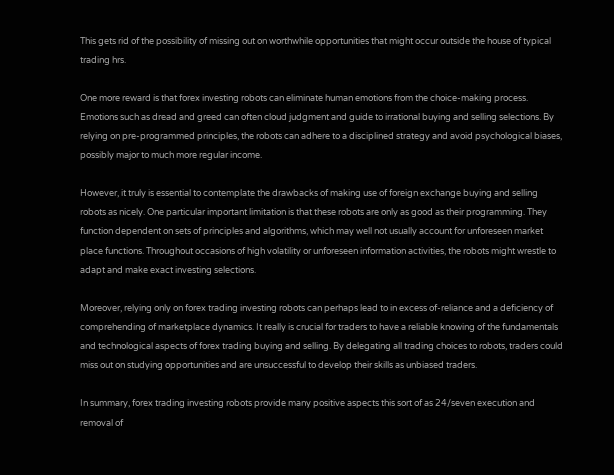This gets rid of the possibility of missing out on worthwhile opportunities that might occur outside the house of typical trading hrs.

One more reward is that forex investing robots can eliminate human emotions from the choice-making process. Emotions such as dread and greed can often cloud judgment and guide to irrational buying and selling selections. By relying on pre-programmed principles, the robots can adhere to a disciplined strategy and avoid psychological biases, possibly major to much more regular income.

However, it truly is essential to contemplate the drawbacks of making use of foreign exchange buying and selling robots as nicely. One particular important limitation is that these robots are only as good as their programming. They function dependent on sets of principles and algorithms, which may well not usually account for unforeseen market place functions. Throughout occasions of high volatility or unforeseen information activities, the robots might wrestle to adapt and make exact investing selections.

Moreover, relying only on forex trading investing robots can perhaps lead to in excess of-reliance and a deficiency of comprehending of marketplace dynamics. It really is crucial for traders to have a reliable knowing of the fundamentals and technological aspects of forex trading buying and selling. By delegating all trading choices to robots, traders could miss out on studying opportunities and are unsuccessful to develop their skills as unbiased traders.

In summary, forex trading investing robots provide many positive aspects this sort of as 24/seven execution and removal of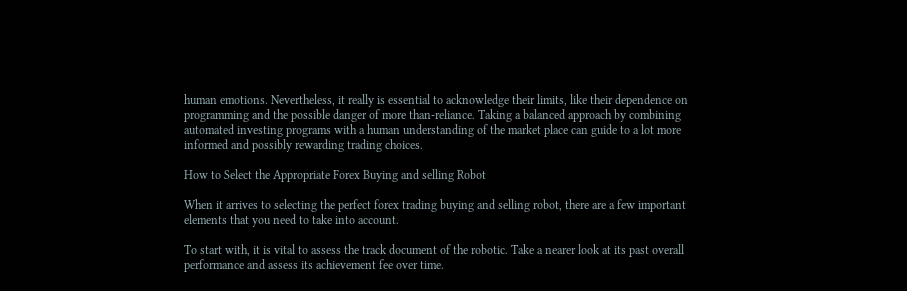human emotions. Nevertheless, it really is essential to acknowledge their limits, like their dependence on programming and the possible danger of more than-reliance. Taking a balanced approach by combining automated investing programs with a human understanding of the market place can guide to a lot more informed and possibly rewarding trading choices.

How to Select the Appropriate Forex Buying and selling Robot

When it arrives to selecting the perfect forex trading buying and selling robot, there are a few important elements that you need to take into account.

To start with, it is vital to assess the track document of the robotic. Take a nearer look at its past overall performance and assess its achievement fee over time.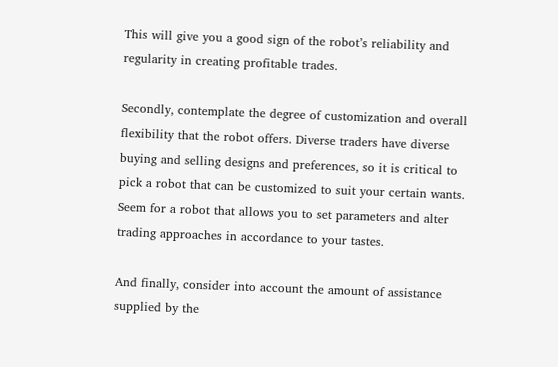This will give you a good sign of the robot’s reliability and regularity in creating profitable trades.

Secondly, contemplate the degree of customization and overall flexibility that the robot offers. Diverse traders have diverse buying and selling designs and preferences, so it is critical to pick a robot that can be customized to suit your certain wants. Seem for a robot that allows you to set parameters and alter trading approaches in accordance to your tastes.

And finally, consider into account the amount of assistance supplied by the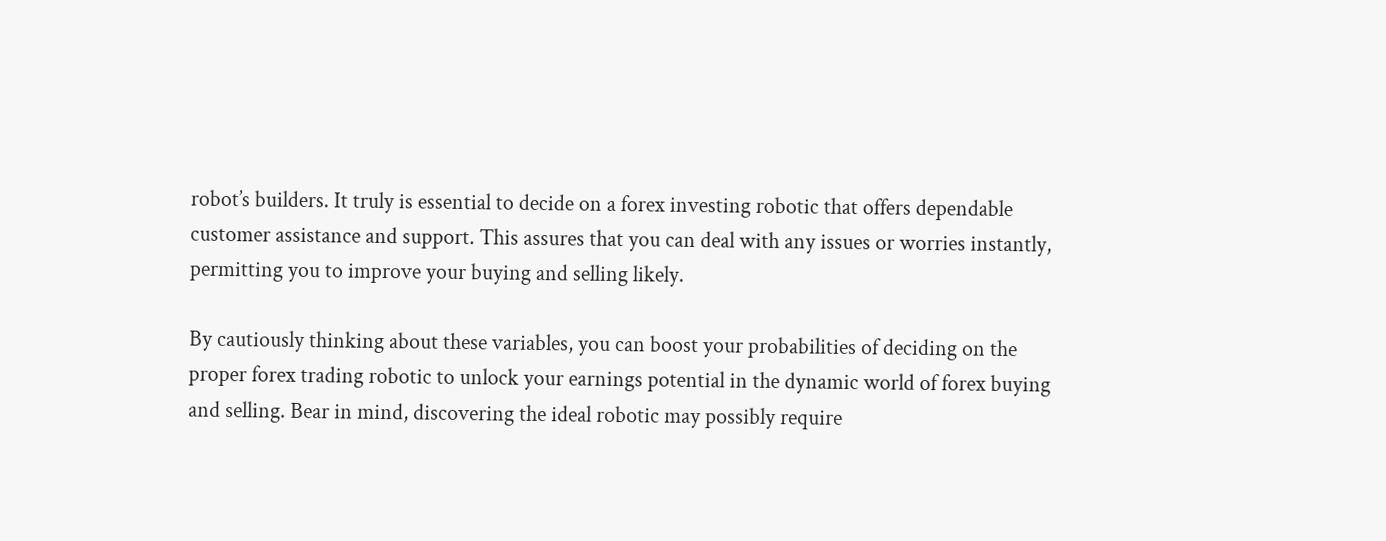robot’s builders. It truly is essential to decide on a forex investing robotic that offers dependable customer assistance and support. This assures that you can deal with any issues or worries instantly, permitting you to improve your buying and selling likely.

By cautiously thinking about these variables, you can boost your probabilities of deciding on the proper forex trading robotic to unlock your earnings potential in the dynamic world of forex buying and selling. Bear in mind, discovering the ideal robotic may possibly require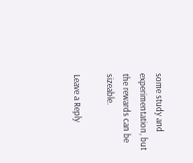some study and experimentation, but the rewards can be sizeable.

Leave a Reply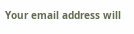Your email address will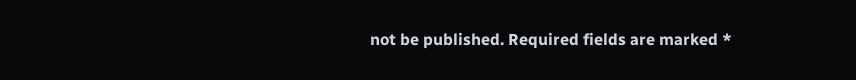not be published. Required fields are marked *